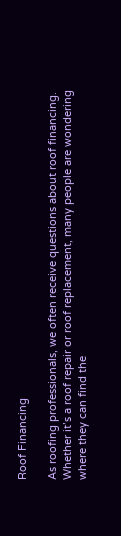Roof Financing

As roofing professionals, we often receive questions about roof financing. Whether it’s a roof repair or roof replacement, many people are wondering where they can find the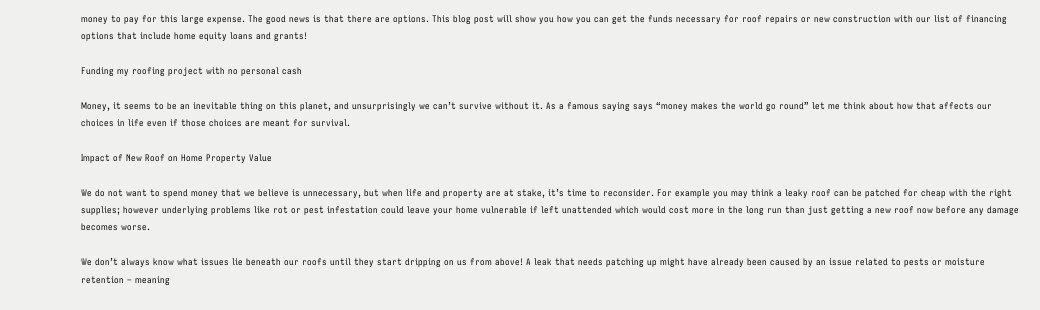money to pay for this large expense. The good news is that there are options. This blog post will show you how you can get the funds necessary for roof repairs or new construction with our list of financing options that include home equity loans and grants!

Funding my roofing project with no personal cash

Money, it seems to be an inevitable thing on this planet, and unsurprisingly we can’t survive without it. As a famous saying says “money makes the world go round” let me think about how that affects our choices in life even if those choices are meant for survival.

Impact of New Roof on Home Property Value

We do not want to spend money that we believe is unnecessary, but when life and property are at stake, it’s time to reconsider. For example you may think a leaky roof can be patched for cheap with the right supplies; however underlying problems like rot or pest infestation could leave your home vulnerable if left unattended which would cost more in the long run than just getting a new roof now before any damage becomes worse.

We don’t always know what issues lie beneath our roofs until they start dripping on us from above! A leak that needs patching up might have already been caused by an issue related to pests or moisture retention – meaning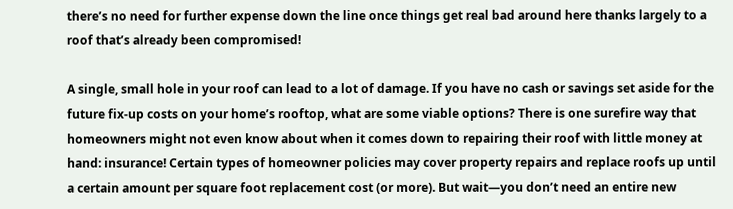there’s no need for further expense down the line once things get real bad around here thanks largely to a roof that’s already been compromised!

A single, small hole in your roof can lead to a lot of damage. If you have no cash or savings set aside for the future fix-up costs on your home’s rooftop, what are some viable options? There is one surefire way that homeowners might not even know about when it comes down to repairing their roof with little money at hand: insurance! Certain types of homeowner policies may cover property repairs and replace roofs up until a certain amount per square foot replacement cost (or more). But wait—you don’t need an entire new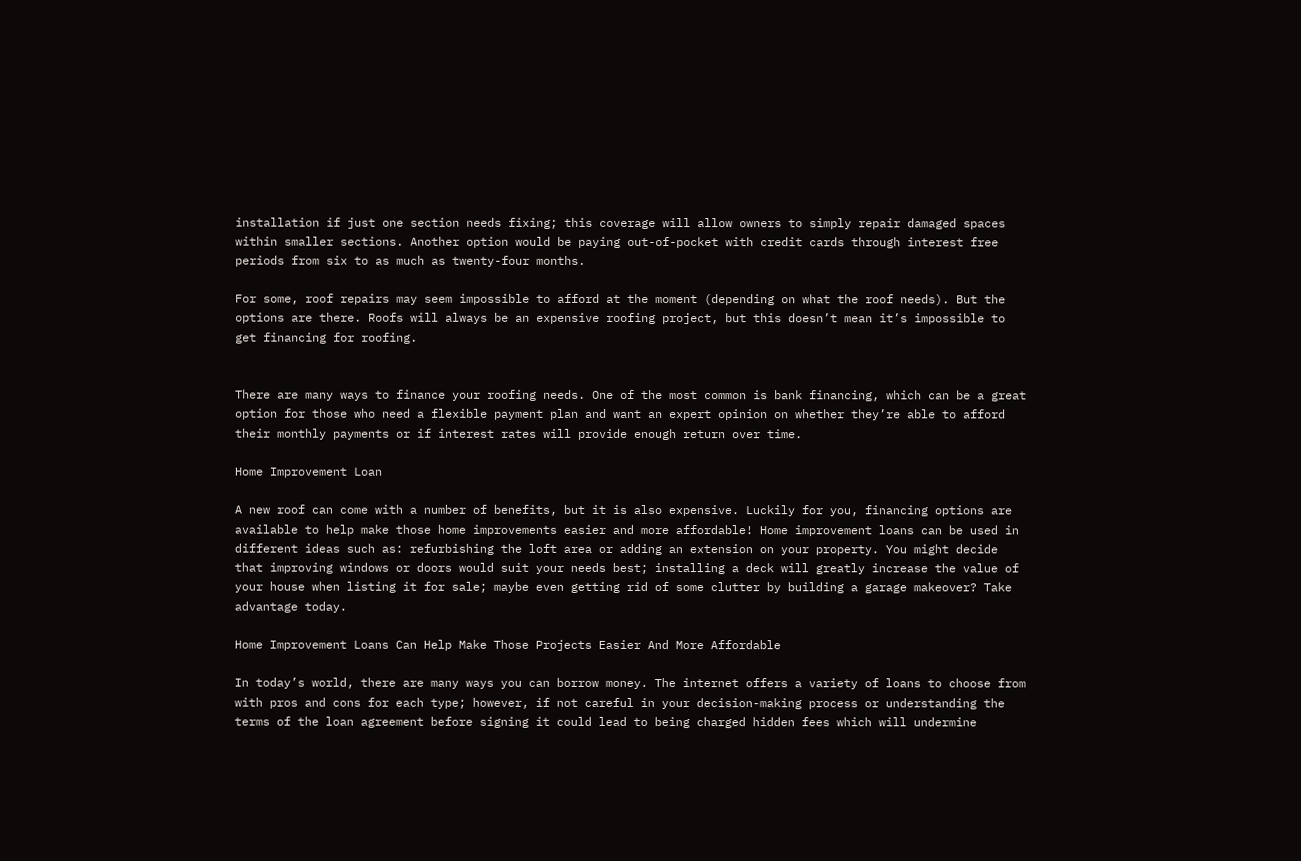installation if just one section needs fixing; this coverage will allow owners to simply repair damaged spaces within smaller sections. Another option would be paying out-of-pocket with credit cards through interest free periods from six to as much as twenty-four months.

For some, roof repairs may seem impossible to afford at the moment (depending on what the roof needs). But the options are there. Roofs will always be an expensive roofing project, but this doesn’t mean it’s impossible to get financing for roofing.


There are many ways to finance your roofing needs. One of the most common is bank financing, which can be a great option for those who need a flexible payment plan and want an expert opinion on whether they’re able to afford their monthly payments or if interest rates will provide enough return over time.

Home Improvement Loan

A new roof can come with a number of benefits, but it is also expensive. Luckily for you, financing options are available to help make those home improvements easier and more affordable! Home improvement loans can be used in different ideas such as: refurbishing the loft area or adding an extension on your property. You might decide that improving windows or doors would suit your needs best; installing a deck will greatly increase the value of your house when listing it for sale; maybe even getting rid of some clutter by building a garage makeover? Take advantage today.

Home Improvement Loans Can Help Make Those Projects Easier And More Affordable

In today’s world, there are many ways you can borrow money. The internet offers a variety of loans to choose from with pros and cons for each type; however, if not careful in your decision-making process or understanding the terms of the loan agreement before signing it could lead to being charged hidden fees which will undermine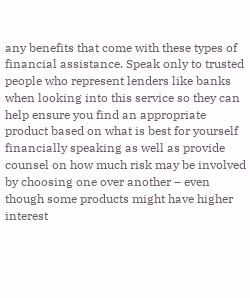any benefits that come with these types of financial assistance. Speak only to trusted people who represent lenders like banks when looking into this service so they can help ensure you find an appropriate product based on what is best for yourself financially speaking as well as provide counsel on how much risk may be involved by choosing one over another – even though some products might have higher interest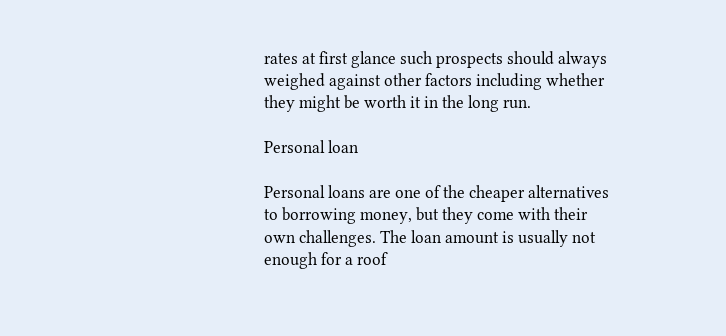rates at first glance such prospects should always weighed against other factors including whether they might be worth it in the long run.

Personal loan

Personal loans are one of the cheaper alternatives to borrowing money, but they come with their own challenges. The loan amount is usually not enough for a roof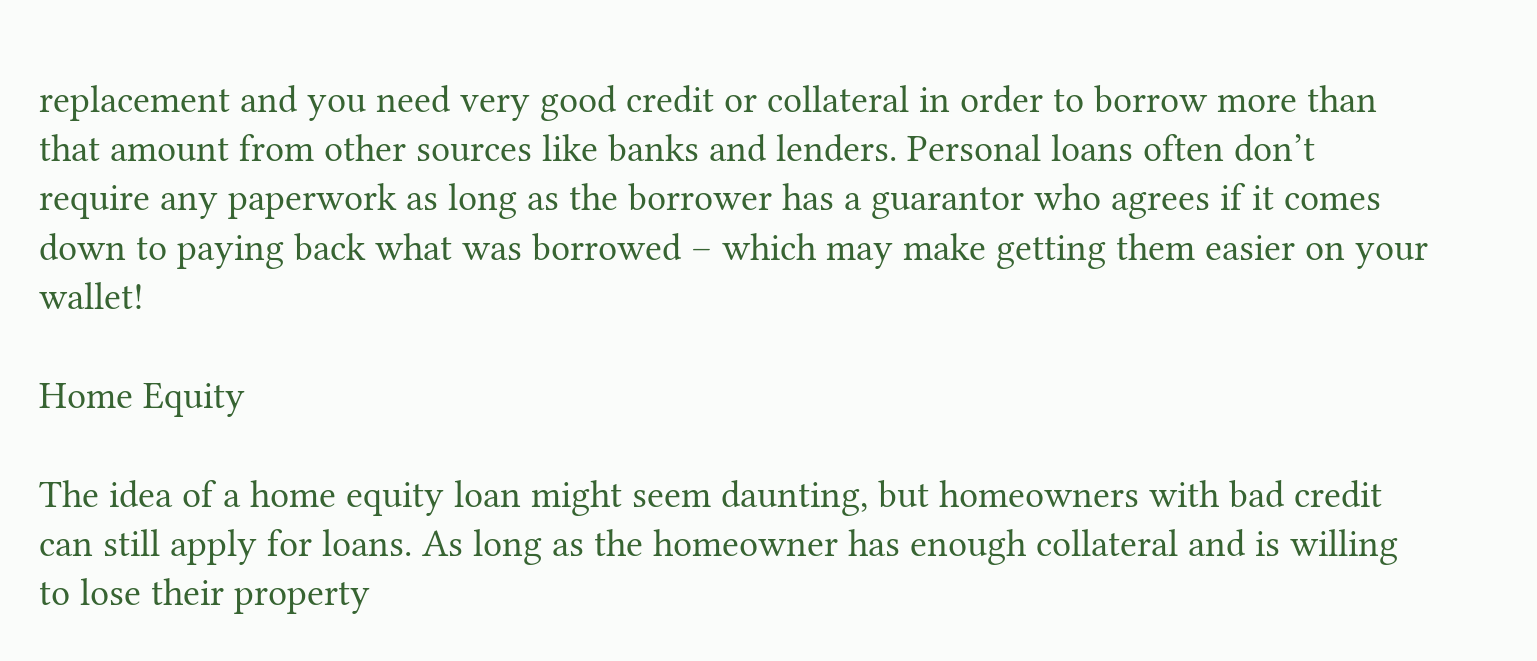replacement and you need very good credit or collateral in order to borrow more than that amount from other sources like banks and lenders. Personal loans often don’t require any paperwork as long as the borrower has a guarantor who agrees if it comes down to paying back what was borrowed – which may make getting them easier on your wallet!

Home Equity

The idea of a home equity loan might seem daunting, but homeowners with bad credit can still apply for loans. As long as the homeowner has enough collateral and is willing to lose their property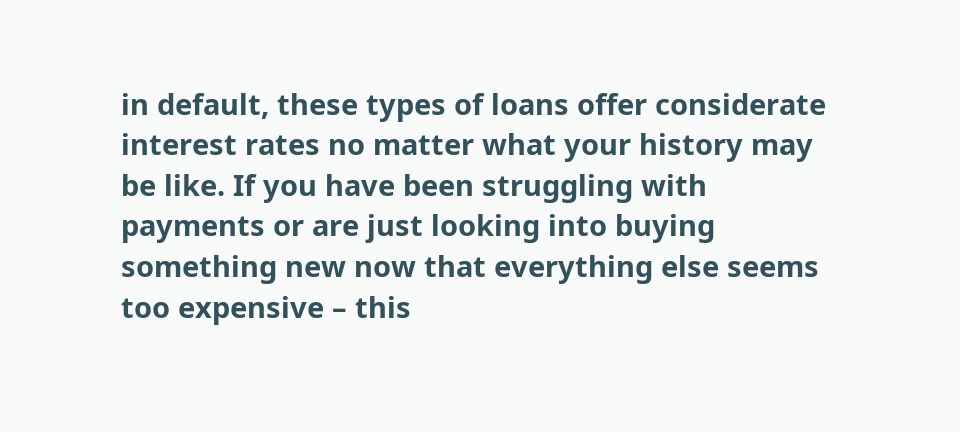in default, these types of loans offer considerate interest rates no matter what your history may be like. If you have been struggling with payments or are just looking into buying something new now that everything else seems too expensive – this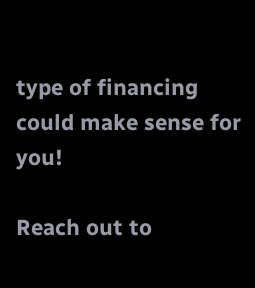type of financing could make sense for you!

Reach out to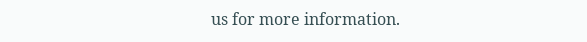us for more information.